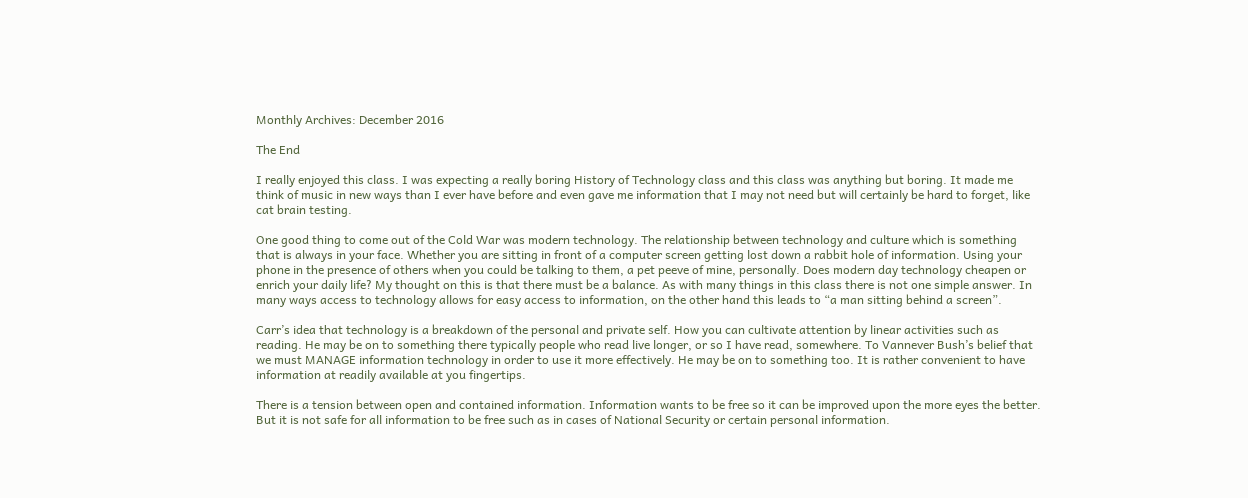Monthly Archives: December 2016

The End

I really enjoyed this class. I was expecting a really boring History of Technology class and this class was anything but boring. It made me think of music in new ways than I ever have before and even gave me information that I may not need but will certainly be hard to forget, like cat brain testing.

One good thing to come out of the Cold War was modern technology. The relationship between technology and culture which is something that is always in your face. Whether you are sitting in front of a computer screen getting lost down a rabbit hole of information. Using your phone in the presence of others when you could be talking to them, a pet peeve of mine, personally. Does modern day technology cheapen or enrich your daily life? My thought on this is that there must be a balance. As with many things in this class there is not one simple answer. In many ways access to technology allows for easy access to information, on the other hand this leads to “a man sitting behind a screen”.

Carr’s idea that technology is a breakdown of the personal and private self. How you can cultivate attention by linear activities such as reading. He may be on to something there typically people who read live longer, or so I have read, somewhere. To Vannever Bush’s belief that we must MANAGE information technology in order to use it more effectively. He may be on to something too. It is rather convenient to have information at readily available at you fingertips.

There is a tension between open and contained information. Information wants to be free so it can be improved upon the more eyes the better. But it is not safe for all information to be free such as in cases of National Security or certain personal information.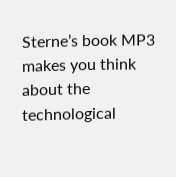Sterne’s book MP3 makes you think about the technological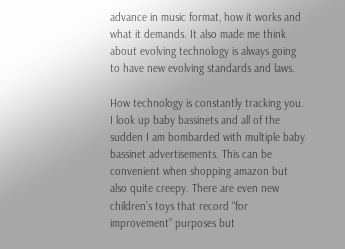advance in music format, how it works and what it demands. It also made me think about evolving technology is always going to have new evolving standards and laws.

How technology is constantly tracking you. I look up baby bassinets and all of the sudden I am bombarded with multiple baby bassinet advertisements. This can be convenient when shopping amazon but also quite creepy. There are even new children’s toys that record “for improvement” purposes but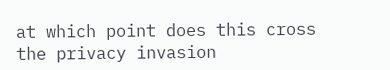at which point does this cross the privacy invasion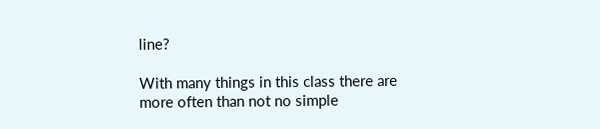line?

With many things in this class there are more often than not no simple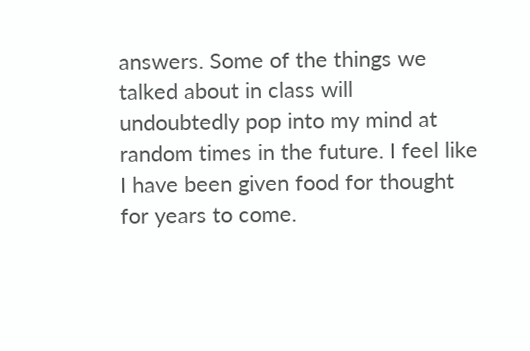answers. Some of the things we talked about in class will undoubtedly pop into my mind at random times in the future. I feel like I have been given food for thought for years to come.